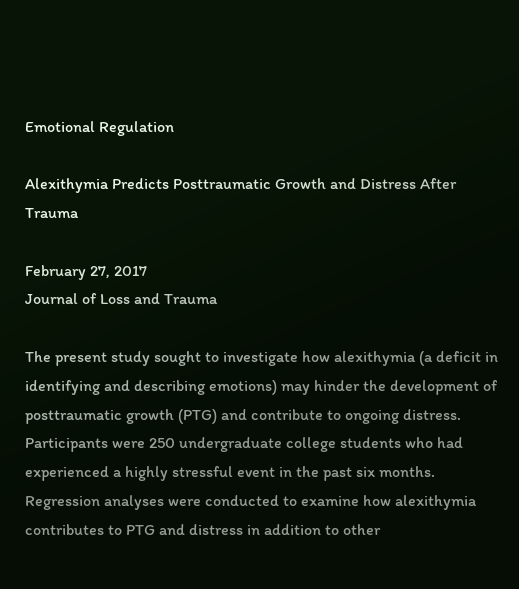Emotional Regulation

Alexithymia Predicts Posttraumatic Growth and Distress After Trauma

February 27, 2017
Journal of Loss and Trauma

The present study sought to investigate how alexithymia (a deficit in identifying and describing emotions) may hinder the development of posttraumatic growth (PTG) and contribute to ongoing distress. Participants were 250 undergraduate college students who had experienced a highly stressful event in the past six months. Regression analyses were conducted to examine how alexithymia contributes to PTG and distress in addition to other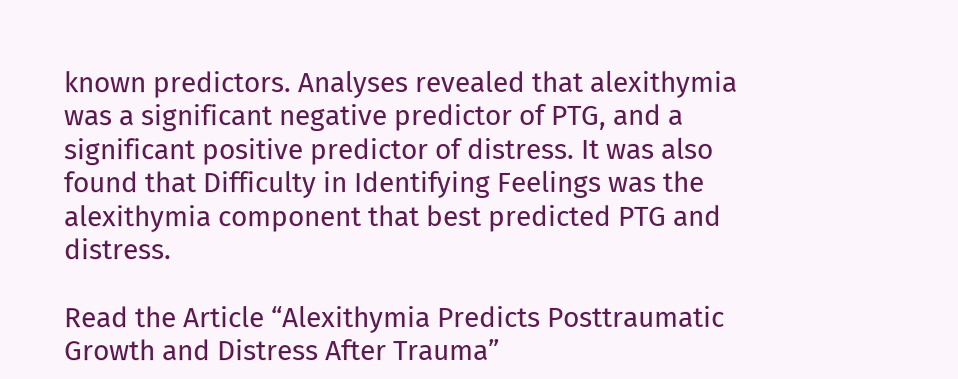known predictors. Analyses revealed that alexithymia was a significant negative predictor of PTG, and a significant positive predictor of distress. It was also found that Difficulty in Identifying Feelings was the alexithymia component that best predicted PTG and distress.

Read the Article “Alexithymia Predicts Posttraumatic Growth and Distress After Trauma”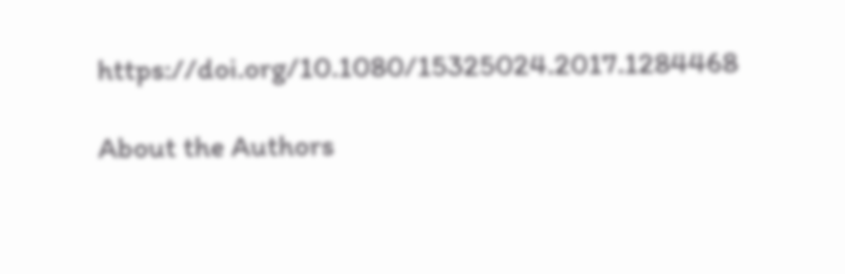https://doi.org/10.1080/15325024.2017.1284468

About the Authors